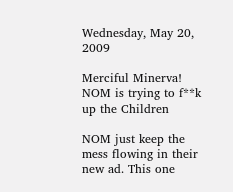Wednesday, May 20, 2009

Merciful Minerva! NOM is trying to f**k up the Children

NOM just keep the mess flowing in their new ad. This one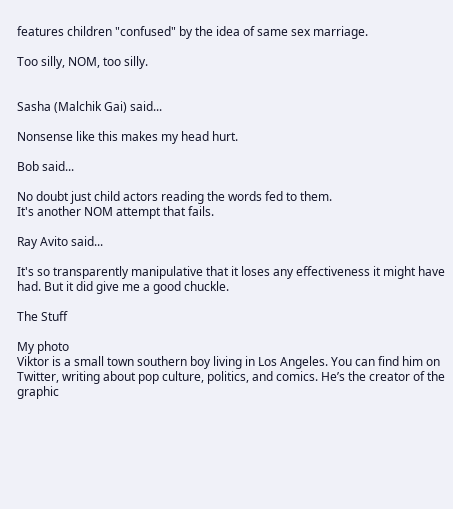features children "confused" by the idea of same sex marriage.

Too silly, NOM, too silly.


Sasha (Malchik Gai) said...

Nonsense like this makes my head hurt.

Bob said...

No doubt just child actors reading the words fed to them.
It's another NOM attempt that fails.

Ray Avito said...

It's so transparently manipulative that it loses any effectiveness it might have had. But it did give me a good chuckle.

The Stuff

My photo
Viktor is a small town southern boy living in Los Angeles. You can find him on Twitter, writing about pop culture, politics, and comics. He’s the creator of the graphic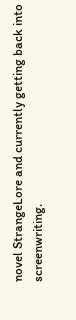novel StrangeLore and currently getting back into screenwriting.